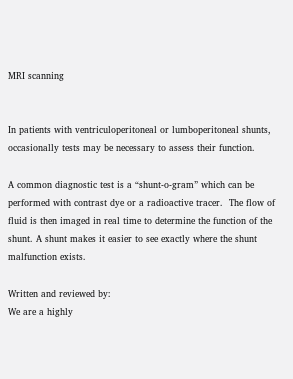MRI scanning


In patients with ventriculoperitoneal or lumboperitoneal shunts, occasionally tests may be necessary to assess their function.

A common diagnostic test is a “shunt-o-gram” which can be performed with contrast dye or a radioactive tracer.  The flow of fluid is then imaged in real time to determine the function of the shunt. A shunt makes it easier to see exactly where the shunt malfunction exists.

Written and reviewed by:
We are a highly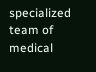specialized team of medical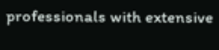professionals with extensive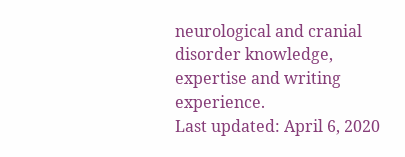neurological and cranial disorder knowledge, expertise and writing experience.
Last updated: April 6, 2020